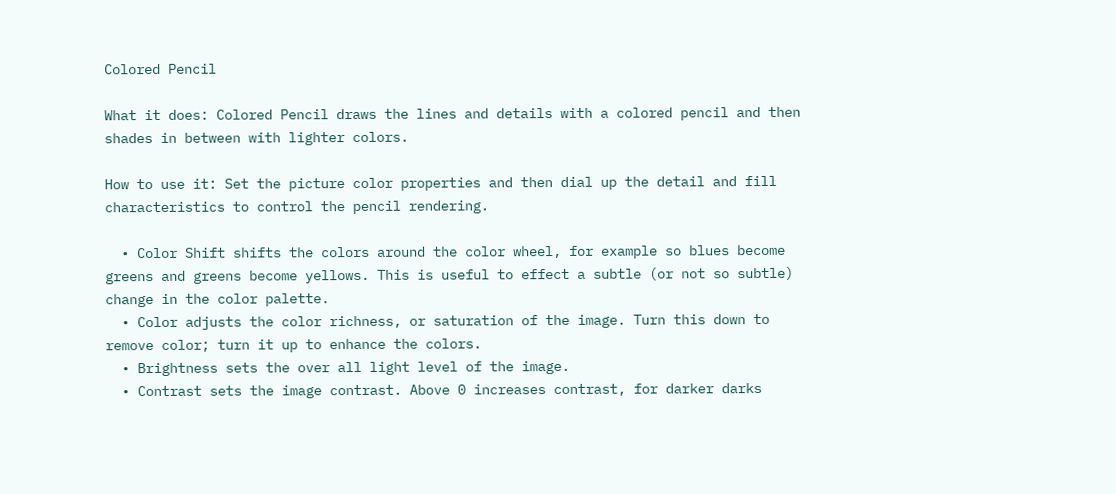Colored Pencil

What it does: Colored Pencil draws the lines and details with a colored pencil and then shades in between with lighter colors.

How to use it: Set the picture color properties and then dial up the detail and fill characteristics to control the pencil rendering.

  • Color Shift shifts the colors around the color wheel, for example so blues become greens and greens become yellows. This is useful to effect a subtle (or not so subtle) change in the color palette.
  • Color adjusts the color richness, or saturation of the image. Turn this down to remove color; turn it up to enhance the colors.
  • Brightness sets the over all light level of the image.
  • Contrast sets the image contrast. Above 0 increases contrast, for darker darks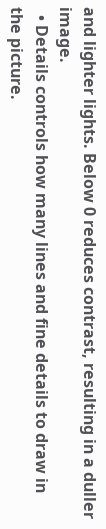and lighter lights. Below 0 reduces contrast, resulting in a duller image.
  • Details controls how many lines and fine details to draw in the picture.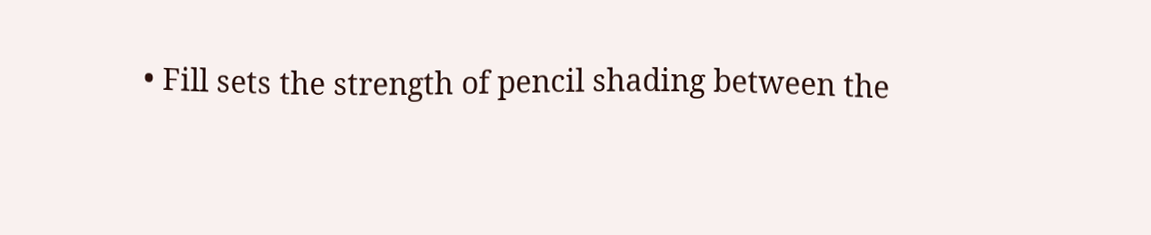• Fill sets the strength of pencil shading between the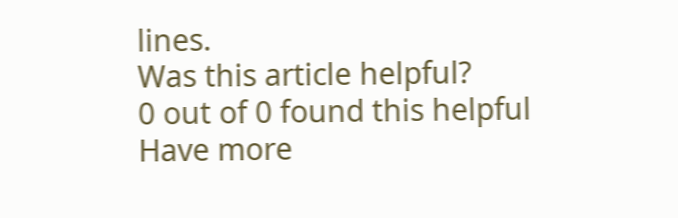lines.
Was this article helpful?
0 out of 0 found this helpful
Have more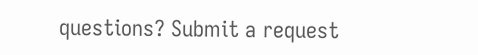questions? Submit a request